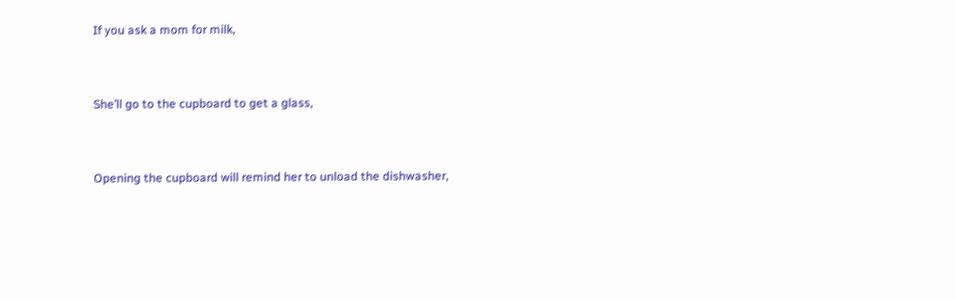If you ask a mom for milk,


She’ll go to the cupboard to get a glass,


Opening the cupboard will remind her to unload the dishwasher,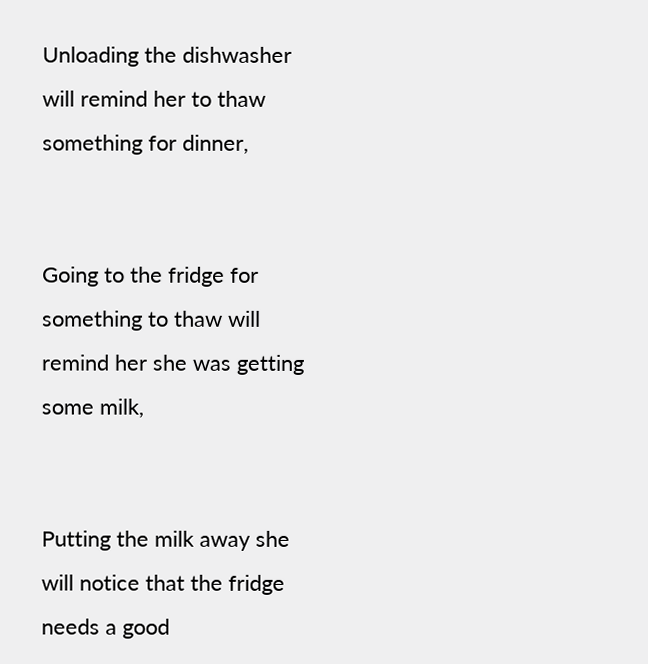Unloading the dishwasher will remind her to thaw something for dinner,


Going to the fridge for something to thaw will remind her she was getting some milk,


Putting the milk away she will notice that the fridge needs a good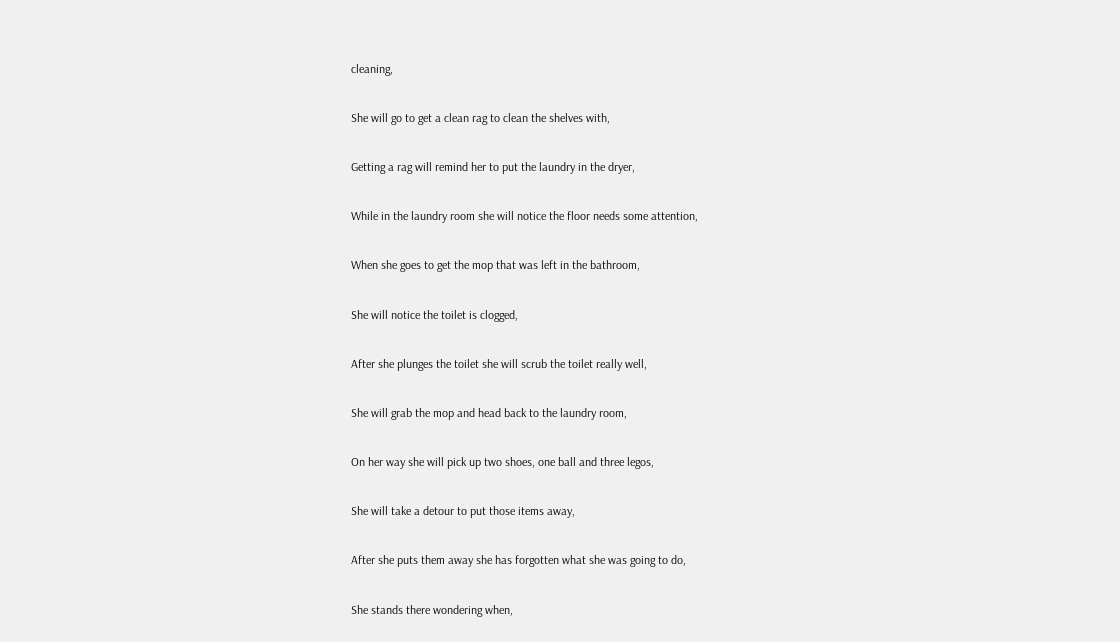cleaning,


She will go to get a clean rag to clean the shelves with,


Getting a rag will remind her to put the laundry in the dryer,


While in the laundry room she will notice the floor needs some attention,


When she goes to get the mop that was left in the bathroom,


She will notice the toilet is clogged,


After she plunges the toilet she will scrub the toilet really well,


She will grab the mop and head back to the laundry room,


On her way she will pick up two shoes, one ball and three legos,


She will take a detour to put those items away,


After she puts them away she has forgotten what she was going to do,


She stands there wondering when,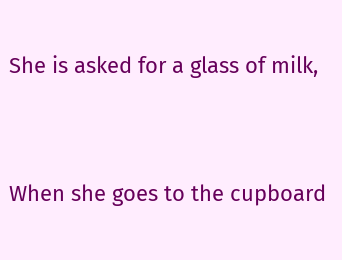She is asked for a glass of milk,


When she goes to the cupboard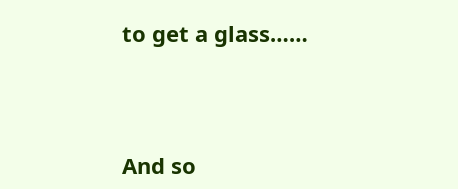to get a glass……



And so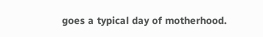goes a typical day of motherhood.